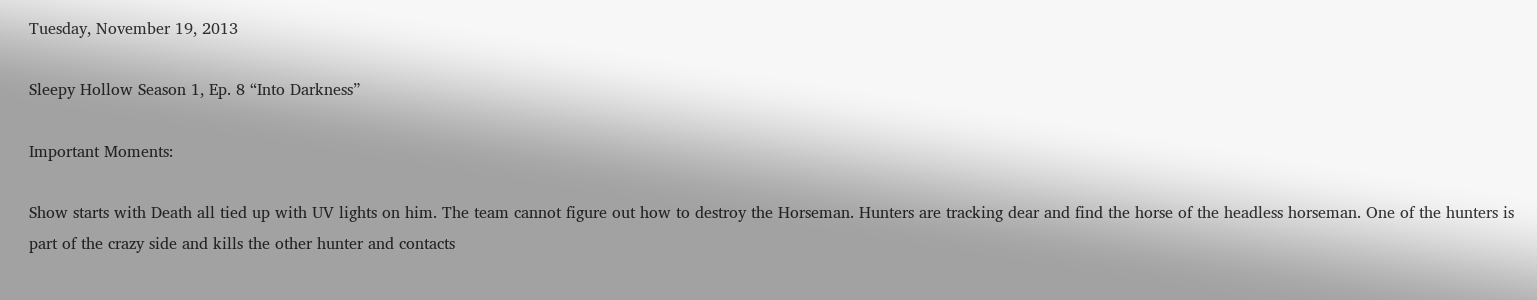Tuesday, November 19, 2013

Sleepy Hollow Season 1, Ep. 8 “Into Darkness”

Important Moments:

Show starts with Death all tied up with UV lights on him. The team cannot figure out how to destroy the Horseman. Hunters are tracking dear and find the horse of the headless horseman. One of the hunters is part of the crazy side and kills the other hunter and contacts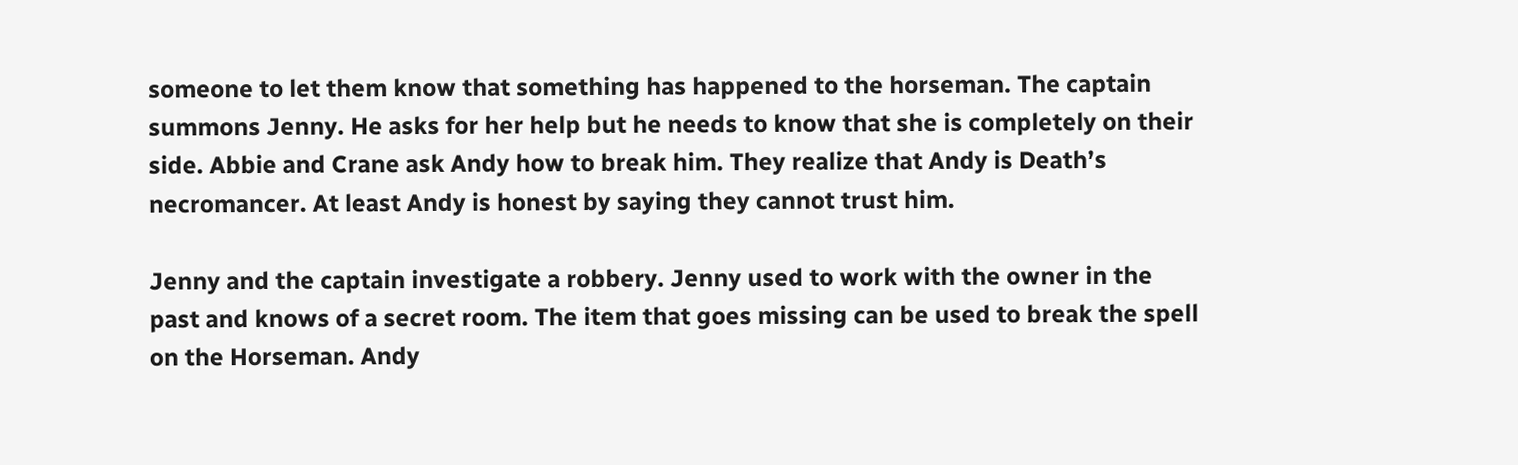someone to let them know that something has happened to the horseman. The captain summons Jenny. He asks for her help but he needs to know that she is completely on their side. Abbie and Crane ask Andy how to break him. They realize that Andy is Death’s necromancer. At least Andy is honest by saying they cannot trust him.

Jenny and the captain investigate a robbery. Jenny used to work with the owner in the past and knows of a secret room. The item that goes missing can be used to break the spell on the Horseman. Andy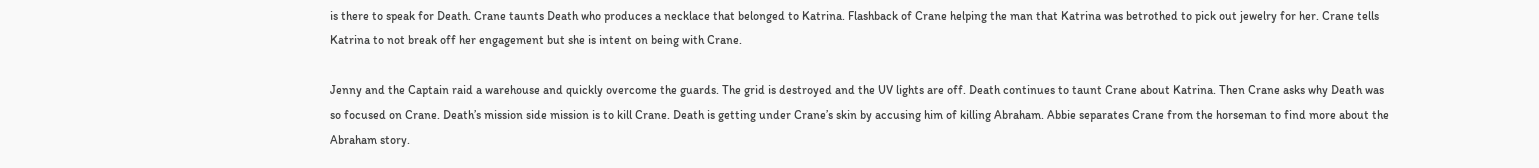is there to speak for Death. Crane taunts Death who produces a necklace that belonged to Katrina. Flashback of Crane helping the man that Katrina was betrothed to pick out jewelry for her. Crane tells Katrina to not break off her engagement but she is intent on being with Crane.

Jenny and the Captain raid a warehouse and quickly overcome the guards. The grid is destroyed and the UV lights are off. Death continues to taunt Crane about Katrina. Then Crane asks why Death was so focused on Crane. Death’s mission side mission is to kill Crane. Death is getting under Crane’s skin by accusing him of killing Abraham. Abbie separates Crane from the horseman to find more about the Abraham story.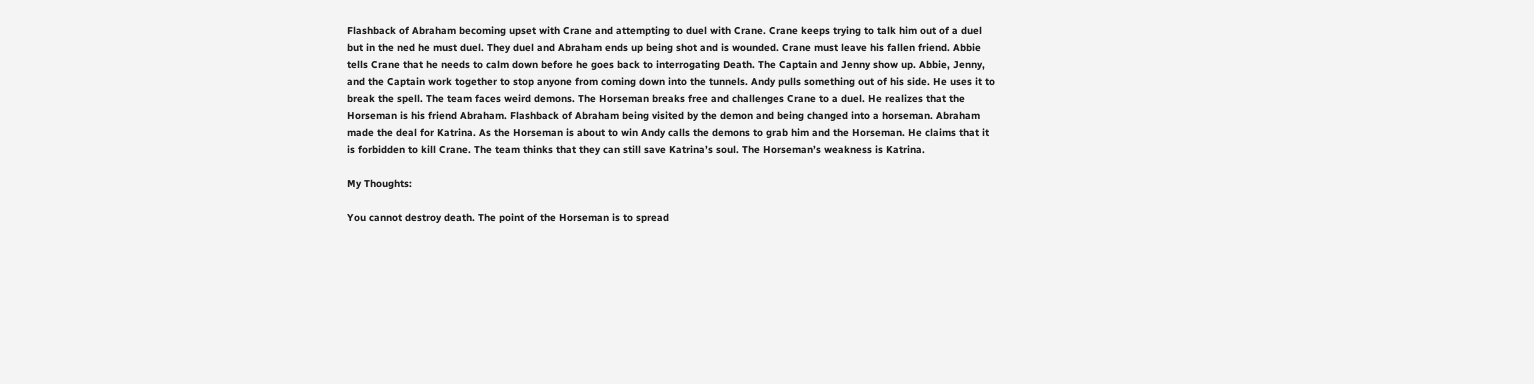Flashback of Abraham becoming upset with Crane and attempting to duel with Crane. Crane keeps trying to talk him out of a duel but in the ned he must duel. They duel and Abraham ends up being shot and is wounded. Crane must leave his fallen friend. Abbie tells Crane that he needs to calm down before he goes back to interrogating Death. The Captain and Jenny show up. Abbie, Jenny, and the Captain work together to stop anyone from coming down into the tunnels. Andy pulls something out of his side. He uses it to break the spell. The team faces weird demons. The Horseman breaks free and challenges Crane to a duel. He realizes that the Horseman is his friend Abraham. Flashback of Abraham being visited by the demon and being changed into a horseman. Abraham made the deal for Katrina. As the Horseman is about to win Andy calls the demons to grab him and the Horseman. He claims that it is forbidden to kill Crane. The team thinks that they can still save Katrina’s soul. The Horseman’s weakness is Katrina.

My Thoughts:

You cannot destroy death. The point of the Horseman is to spread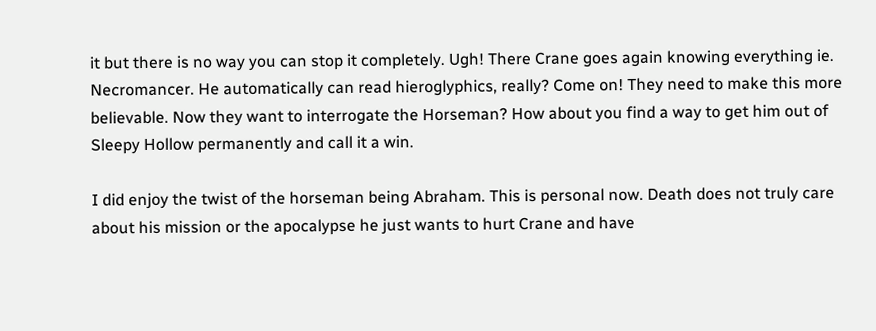it but there is no way you can stop it completely. Ugh! There Crane goes again knowing everything ie. Necromancer. He automatically can read hieroglyphics, really? Come on! They need to make this more believable. Now they want to interrogate the Horseman? How about you find a way to get him out of Sleepy Hollow permanently and call it a win.

I did enjoy the twist of the horseman being Abraham. This is personal now. Death does not truly care about his mission or the apocalypse he just wants to hurt Crane and have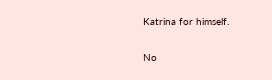Katrina for himself.

No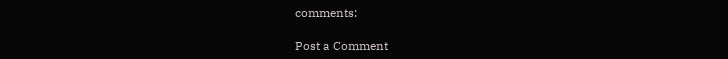comments:

Post a Comment